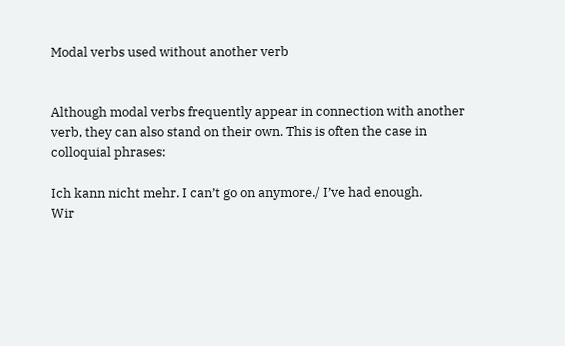Modal verbs used without another verb


Although modal verbs frequently appear in connection with another verb, they can also stand on their own. This is often the case in colloquial phrases:

Ich kann nicht mehr. I can’t go on anymore./ I’ve had enough.
Wir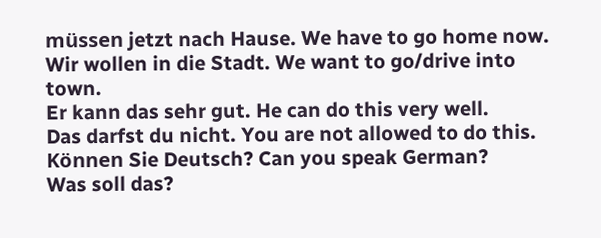müssen jetzt nach Hause. We have to go home now.
Wir wollen in die Stadt. We want to go/drive into town.
Er kann das sehr gut. He can do this very well.
Das darfst du nicht. You are not allowed to do this.
Können Sie Deutsch? Can you speak German?
Was soll das?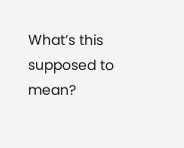What’s this supposed to mean?